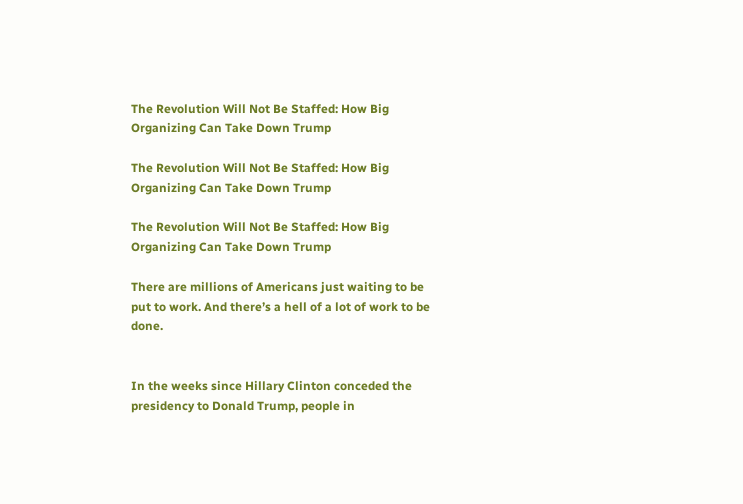The Revolution Will Not Be Staffed: How Big Organizing Can Take Down Trump

The Revolution Will Not Be Staffed: How Big Organizing Can Take Down Trump

The Revolution Will Not Be Staffed: How Big Organizing Can Take Down Trump

There are millions of Americans just waiting to be put to work. And there’s a hell of a lot of work to be done.


In the weeks since Hillary Clinton conceded the presidency to Donald Trump, people in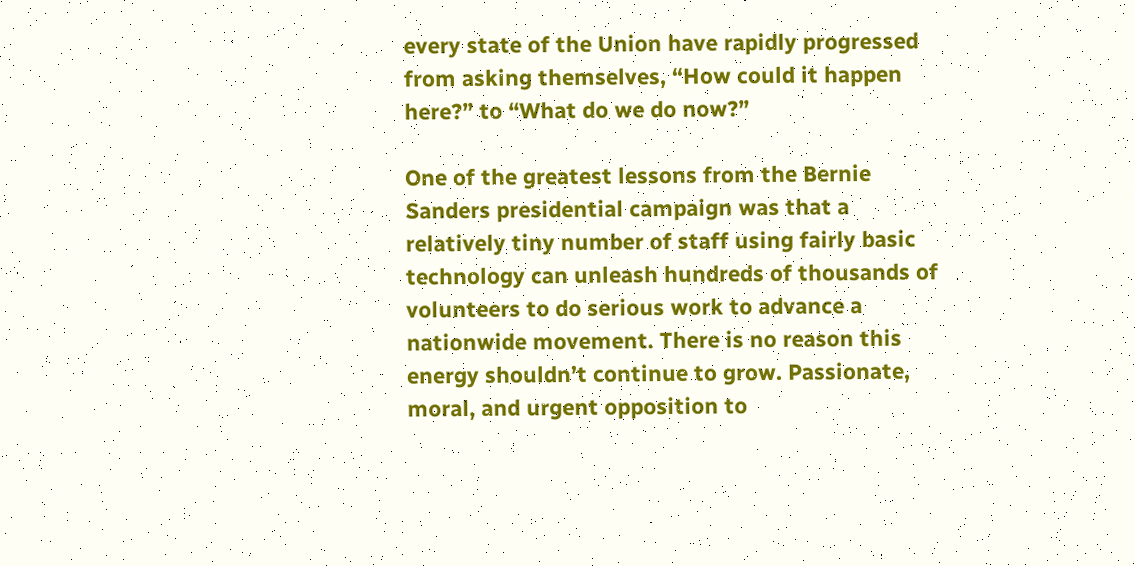every state of the Union have rapidly progressed from asking themselves, “How could it happen here?” to “What do we do now?”

One of the greatest lessons from the Bernie Sanders presidential campaign was that a relatively tiny number of staff using fairly basic technology can unleash hundreds of thousands of volunteers to do serious work to advance a nationwide movement. There is no reason this energy shouldn’t continue to grow. Passionate, moral, and urgent opposition to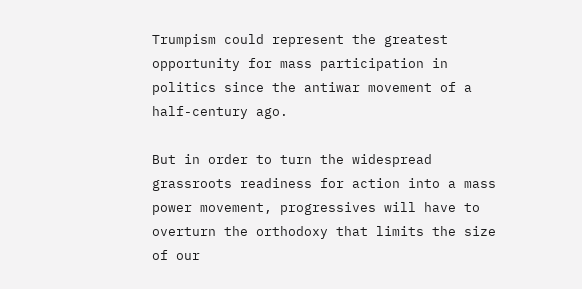Trumpism could represent the greatest opportunity for mass participation in politics since the antiwar movement of a half-century ago.

But in order to turn the widespread grassroots readiness for action into a mass power movement, progressives will have to overturn the orthodoxy that limits the size of our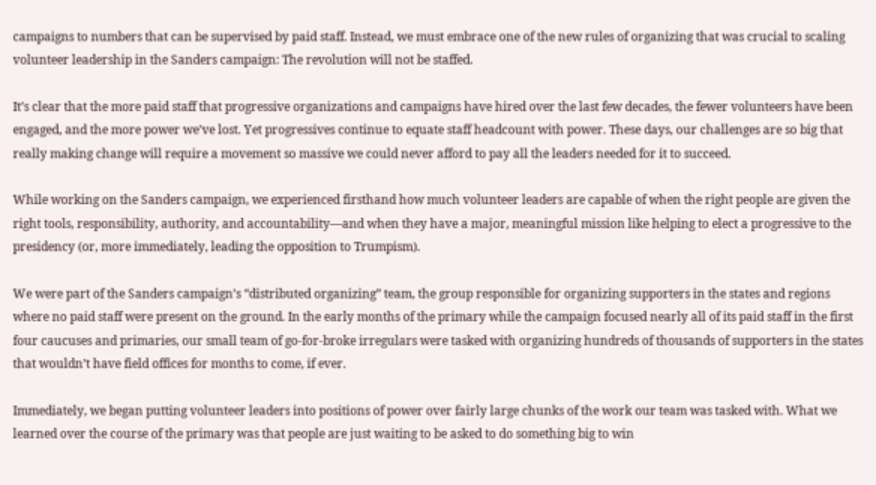campaigns to numbers that can be supervised by paid staff. Instead, we must embrace one of the new rules of organizing that was crucial to scaling volunteer leadership in the Sanders campaign: The revolution will not be staffed.

It’s clear that the more paid staff that progressive organizations and campaigns have hired over the last few decades, the fewer volunteers have been engaged, and the more power we’ve lost. Yet progressives continue to equate staff headcount with power. These days, our challenges are so big that really making change will require a movement so massive we could never afford to pay all the leaders needed for it to succeed.

While working on the Sanders campaign, we experienced firsthand how much volunteer leaders are capable of when the right people are given the right tools, responsibility, authority, and accountability—and when they have a major, meaningful mission like helping to elect a progressive to the presidency (or, more immediately, leading the opposition to Trumpism).

We were part of the Sanders campaign’s “distributed organizing” team, the group responsible for organizing supporters in the states and regions where no paid staff were present on the ground. In the early months of the primary while the campaign focused nearly all of its paid staff in the first four caucuses and primaries, our small team of go-for-broke irregulars were tasked with organizing hundreds of thousands of supporters in the states that wouldn’t have field offices for months to come, if ever.

Immediately, we began putting volunteer leaders into positions of power over fairly large chunks of the work our team was tasked with. What we learned over the course of the primary was that people are just waiting to be asked to do something big to win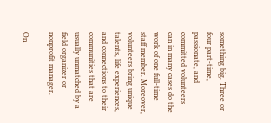something big. Three or four part-time, passionate, and committed volunteers can in many cases do the work of one full-time staff member. Moreover, volunteers bring unique talents, life experiences, and connections to their communities that are usually unmatched by a field organizer or nonprofit manager.

On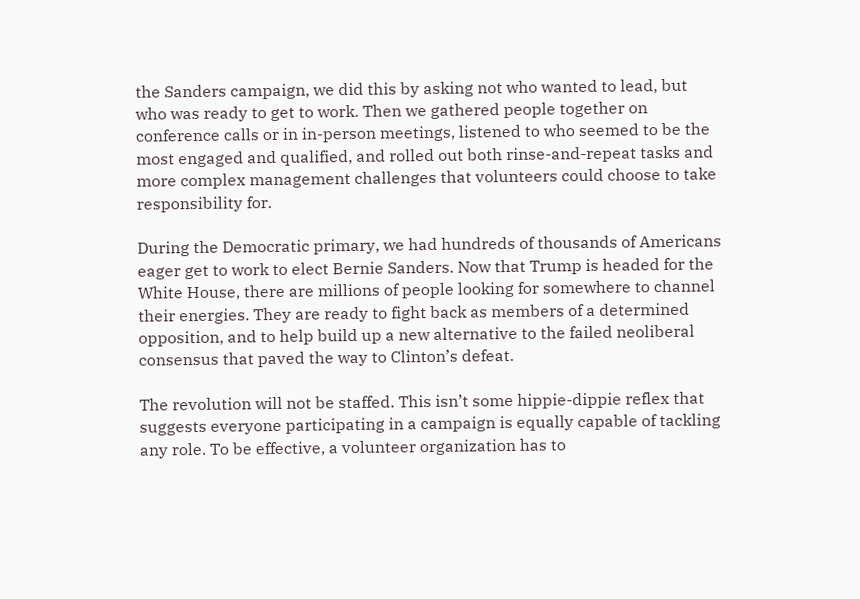the Sanders campaign, we did this by asking not who wanted to lead, but who was ready to get to work. Then we gathered people together on conference calls or in in-person meetings, listened to who seemed to be the most engaged and qualified, and rolled out both rinse-and-repeat tasks and more complex management challenges that volunteers could choose to take responsibility for.

During the Democratic primary, we had hundreds of thousands of Americans eager get to work to elect Bernie Sanders. Now that Trump is headed for the White House, there are millions of people looking for somewhere to channel their energies. They are ready to fight back as members of a determined opposition, and to help build up a new alternative to the failed neoliberal consensus that paved the way to Clinton’s defeat.

The revolution will not be staffed. This isn’t some hippie-dippie reflex that suggests everyone participating in a campaign is equally capable of tackling any role. To be effective, a volunteer organization has to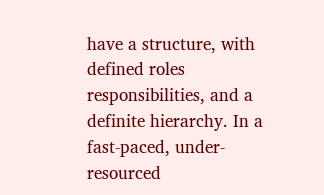have a structure, with defined roles responsibilities, and a definite hierarchy. In a fast-paced, under-resourced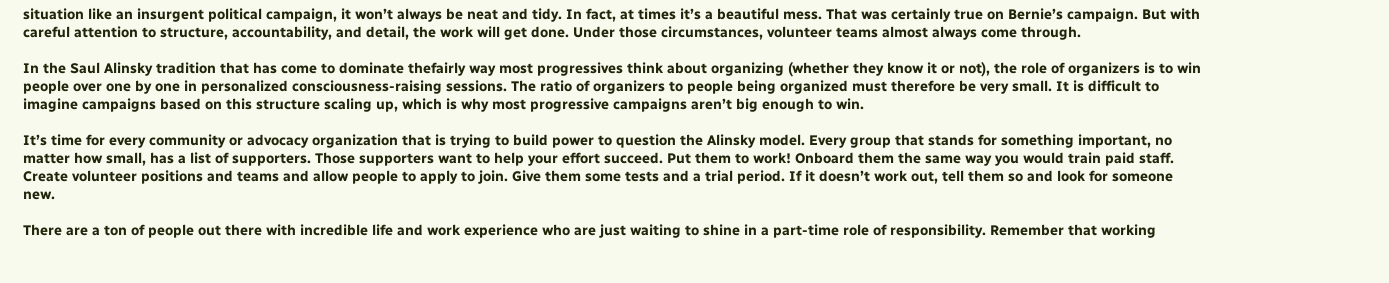situation like an insurgent political campaign, it won’t always be neat and tidy. In fact, at times it’s a beautiful mess. That was certainly true on Bernie’s campaign. But with careful attention to structure, accountability, and detail, the work will get done. Under those circumstances, volunteer teams almost always come through.

In the Saul Alinsky tradition that has come to dominate thefairly way most progressives think about organizing (whether they know it or not), the role of organizers is to win people over one by one in personalized consciousness-raising sessions. The ratio of organizers to people being organized must therefore be very small. It is difficult to imagine campaigns based on this structure scaling up, which is why most progressive campaigns aren’t big enough to win.

It’s time for every community or advocacy organization that is trying to build power to question the Alinsky model. Every group that stands for something important, no matter how small, has a list of supporters. Those supporters want to help your effort succeed. Put them to work! Onboard them the same way you would train paid staff. Create volunteer positions and teams and allow people to apply to join. Give them some tests and a trial period. If it doesn’t work out, tell them so and look for someone new.

There are a ton of people out there with incredible life and work experience who are just waiting to shine in a part-time role of responsibility. Remember that working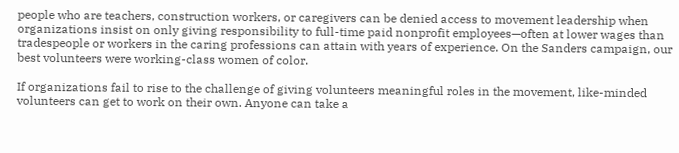people who are teachers, construction workers, or caregivers can be denied access to movement leadership when organizations insist on only giving responsibility to full-time paid nonprofit employees—often at lower wages than tradespeople or workers in the caring professions can attain with years of experience. On the Sanders campaign, our best volunteers were working-class women of color.

If organizations fail to rise to the challenge of giving volunteers meaningful roles in the movement, like-minded volunteers can get to work on their own. Anyone can take a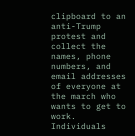clipboard to an anti-Trump protest and collect the names, phone numbers, and email addresses of everyone at the march who wants to get to work. Individuals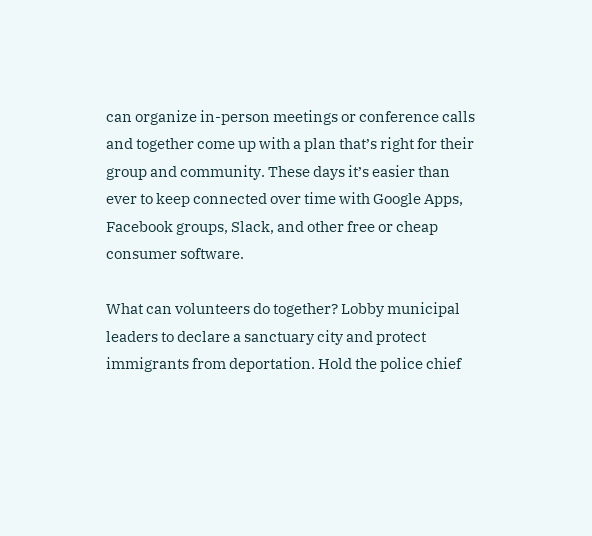can organize in-person meetings or conference calls and together come up with a plan that’s right for their group and community. These days it’s easier than ever to keep connected over time with Google Apps, Facebook groups, Slack, and other free or cheap consumer software.

What can volunteers do together? Lobby municipal leaders to declare a sanctuary city and protect immigrants from deportation. Hold the police chief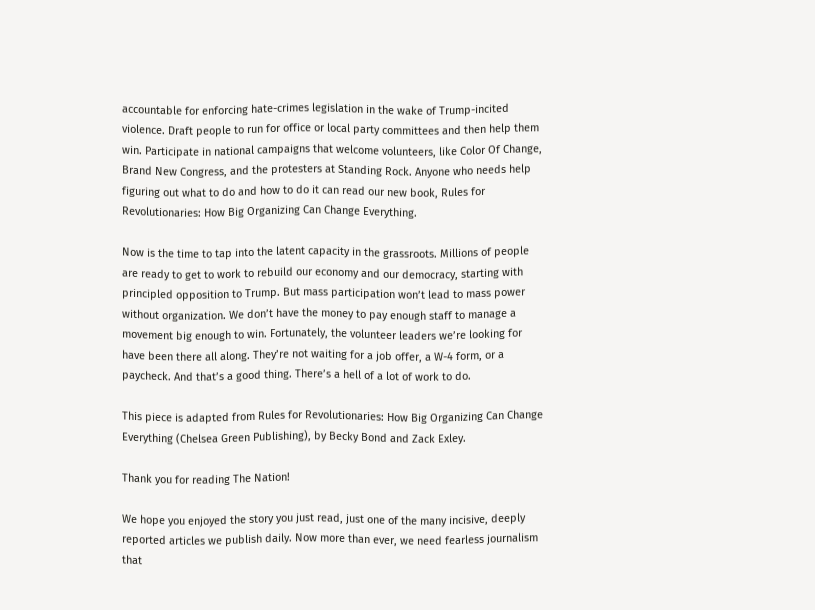accountable for enforcing hate-crimes legislation in the wake of Trump-incited violence. Draft people to run for office or local party committees and then help them win. Participate in national campaigns that welcome volunteers, like Color Of Change, Brand New Congress, and the protesters at Standing Rock. Anyone who needs help figuring out what to do and how to do it can read our new book, Rules for Revolutionaries: How Big Organizing Can Change Everything.

Now is the time to tap into the latent capacity in the grassroots. Millions of people are ready to get to work to rebuild our economy and our democracy, starting with principled opposition to Trump. But mass participation won’t lead to mass power without organization. We don’t have the money to pay enough staff to manage a movement big enough to win. Fortunately, the volunteer leaders we’re looking for have been there all along. They’re not waiting for a job offer, a W-4 form, or a paycheck. And that’s a good thing. There’s a hell of a lot of work to do.

This piece is adapted from Rules for Revolutionaries: How Big Organizing Can Change Everything (Chelsea Green Publishing), by Becky Bond and Zack Exley.

Thank you for reading The Nation!

We hope you enjoyed the story you just read, just one of the many incisive, deeply reported articles we publish daily. Now more than ever, we need fearless journalism that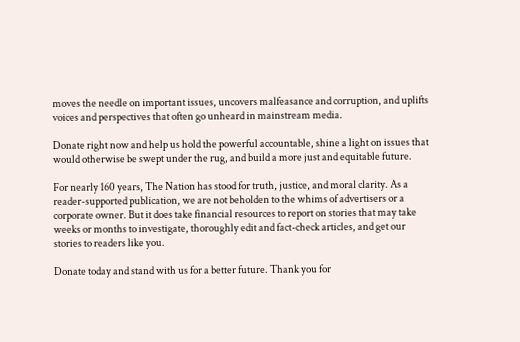moves the needle on important issues, uncovers malfeasance and corruption, and uplifts voices and perspectives that often go unheard in mainstream media.

Donate right now and help us hold the powerful accountable, shine a light on issues that would otherwise be swept under the rug, and build a more just and equitable future.

For nearly 160 years, The Nation has stood for truth, justice, and moral clarity. As a reader-supported publication, we are not beholden to the whims of advertisers or a corporate owner. But it does take financial resources to report on stories that may take weeks or months to investigate, thoroughly edit and fact-check articles, and get our stories to readers like you.

Donate today and stand with us for a better future. Thank you for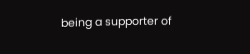being a supporter of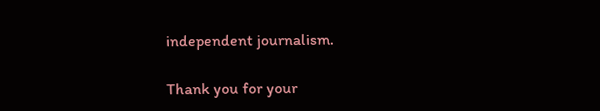independent journalism.

Thank you for your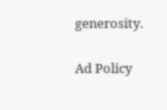generosity.

Ad Policy